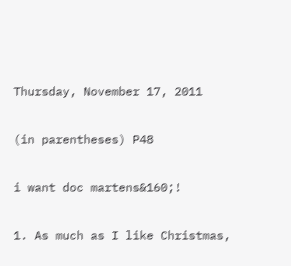Thursday, November 17, 2011

(in parentheses) P48

i want doc martens&160;!

1. As much as I like Christmas,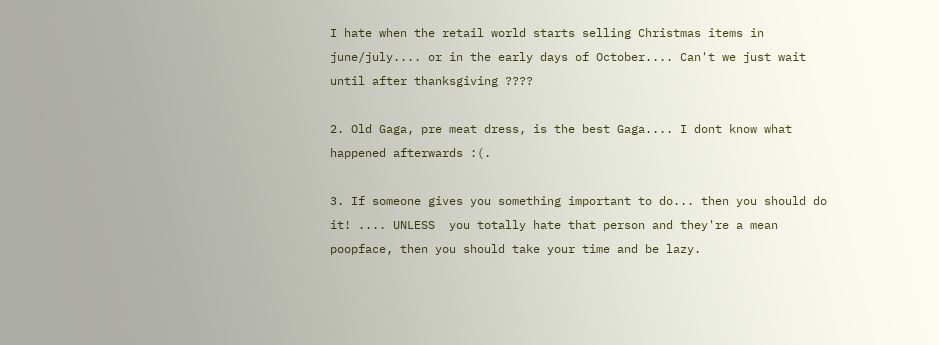I hate when the retail world starts selling Christmas items in june/july.... or in the early days of October.... Can't we just wait until after thanksgiving ????

2. Old Gaga, pre meat dress, is the best Gaga.... I dont know what happened afterwards :(.

3. If someone gives you something important to do... then you should do it! .... UNLESS  you totally hate that person and they're a mean poopface, then you should take your time and be lazy.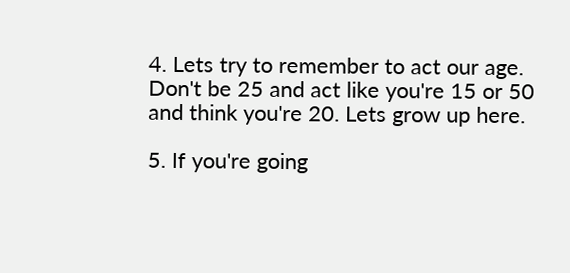4. Lets try to remember to act our age. Don't be 25 and act like you're 15 or 50 and think you're 20. Lets grow up here.

5. If you're going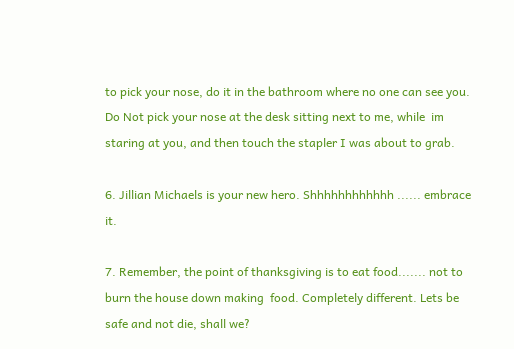to pick your nose, do it in the bathroom where no one can see you. Do Not pick your nose at the desk sitting next to me, while  im staring at you, and then touch the stapler I was about to grab.

6. Jillian Michaels is your new hero. Shhhhhhhhhhhh ...... embrace it.

7. Remember, the point of thanksgiving is to eat food....... not to burn the house down making  food. Completely different. Lets be safe and not die, shall we?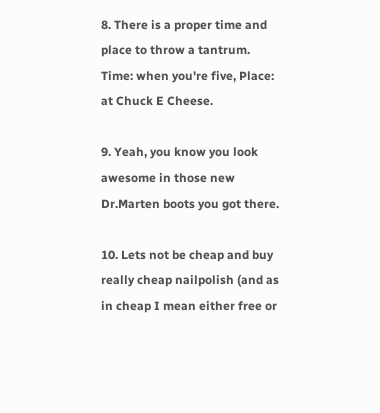8. There is a proper time and place to throw a tantrum. Time: when you're five, Place: at Chuck E Cheese.

9. Yeah, you know you look awesome in those new Dr.Marten boots you got there.

10. Lets not be cheap and buy really cheap nailpolish (and as in cheap I mean either free or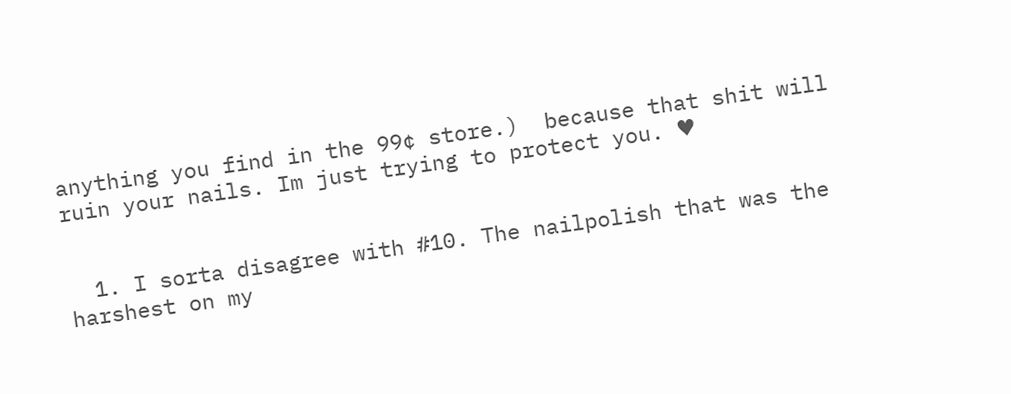anything you find in the 99¢ store.)  because that shit will ruin your nails. Im just trying to protect you. ♥


  1. I sorta disagree with #10. The nailpolish that was the harshest on my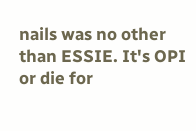nails was no other than ESSIE. It's OPI or die for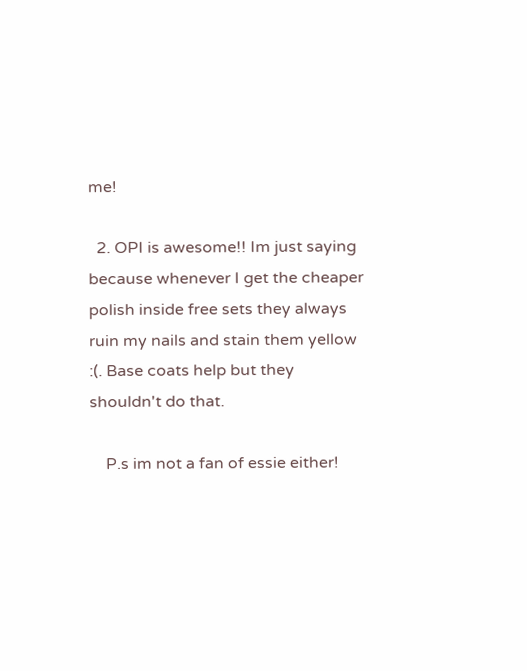me!

  2. OPI is awesome!! Im just saying because whenever I get the cheaper polish inside free sets they always ruin my nails and stain them yellow :(. Base coats help but they shouldn't do that.

    P.s im not a fan of essie either!